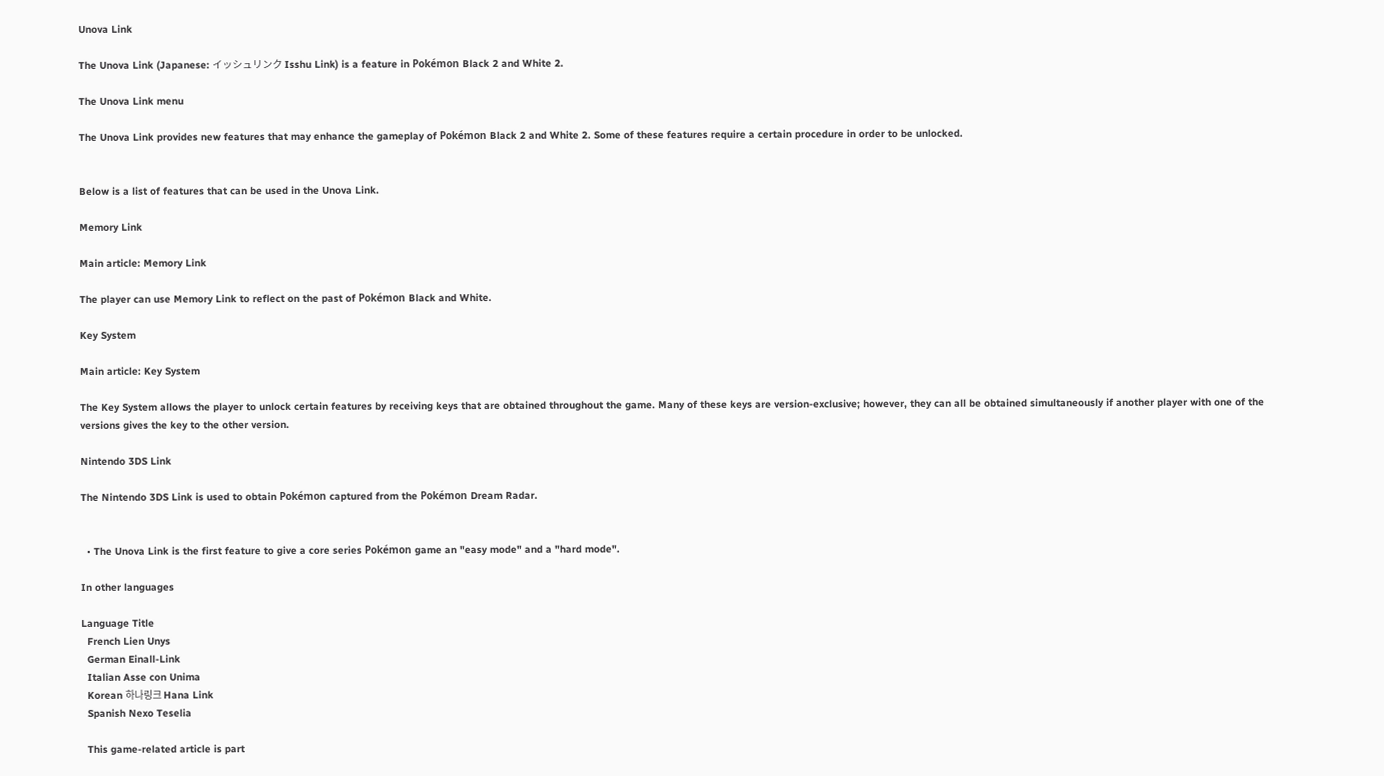Unova Link

The Unova Link (Japanese: イッシュリンク Isshu Link) is a feature in Pokémon Black 2 and White 2.

The Unova Link menu

The Unova Link provides new features that may enhance the gameplay of Pokémon Black 2 and White 2. Some of these features require a certain procedure in order to be unlocked.


Below is a list of features that can be used in the Unova Link.

Memory Link

Main article: Memory Link

The player can use Memory Link to reflect on the past of Pokémon Black and White.

Key System

Main article: Key System

The Key System allows the player to unlock certain features by receiving keys that are obtained throughout the game. Many of these keys are version-exclusive; however, they can all be obtained simultaneously if another player with one of the versions gives the key to the other version.

Nintendo 3DS Link

The Nintendo 3DS Link is used to obtain Pokémon captured from the Pokémon Dream Radar.


  • The Unova Link is the first feature to give a core series Pokémon game an "easy mode" and a "hard mode".

In other languages

Language Title
  French Lien Unys
  German Einall-Link
  Italian Asse con Unima
  Korean 하나링크 Hana Link
  Spanish Nexo Teselia

  This game-related article is part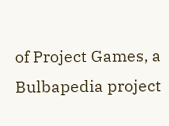of Project Games, a Bulbapedia project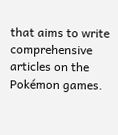that aims to write comprehensive articles on the Pokémon games.